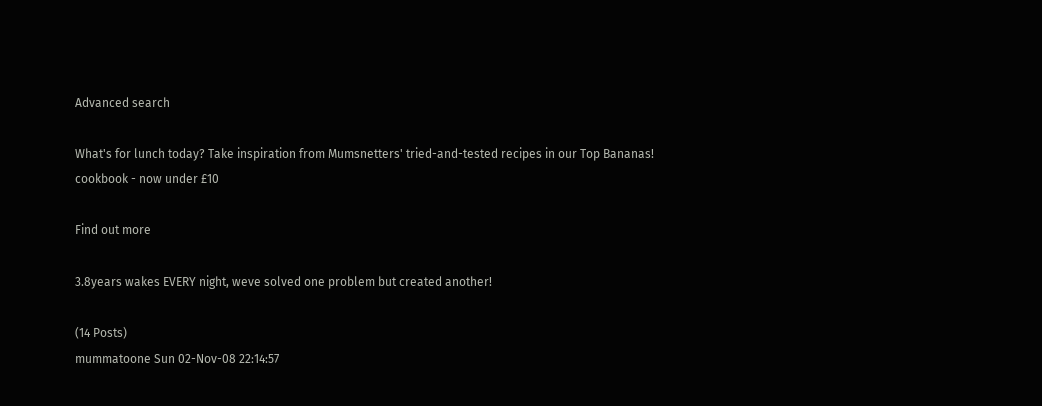Advanced search

What's for lunch today? Take inspiration from Mumsnetters' tried-and-tested recipes in our Top Bananas! cookbook - now under £10

Find out more

3.8years wakes EVERY night, weve solved one problem but created another!

(14 Posts)
mummatoone Sun 02-Nov-08 22:14:57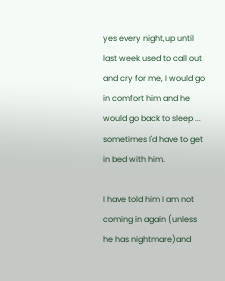yes every night,up until last week used to call out and cry for me, I would go in comfort him and he would go back to sleep ... sometimes I'd have to get in bed with him.

I have told him I am not coming in again (unless he has nightmare)and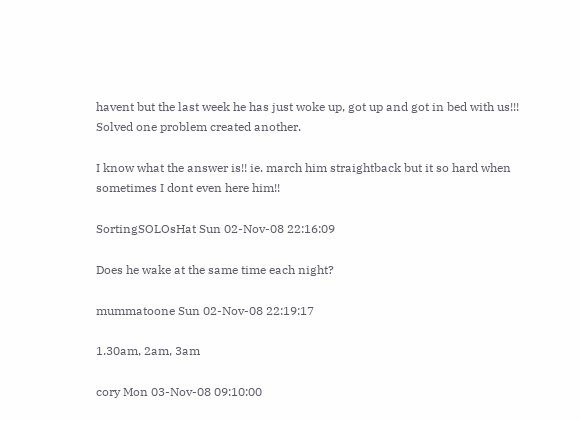havent but the last week he has just woke up, got up and got in bed with us!!! Solved one problem created another.

I know what the answer is!! ie. march him straightback but it so hard when sometimes I dont even here him!!

SortingSOLOsHat Sun 02-Nov-08 22:16:09

Does he wake at the same time each night?

mummatoone Sun 02-Nov-08 22:19:17

1.30am, 2am, 3am

cory Mon 03-Nov-08 09:10:00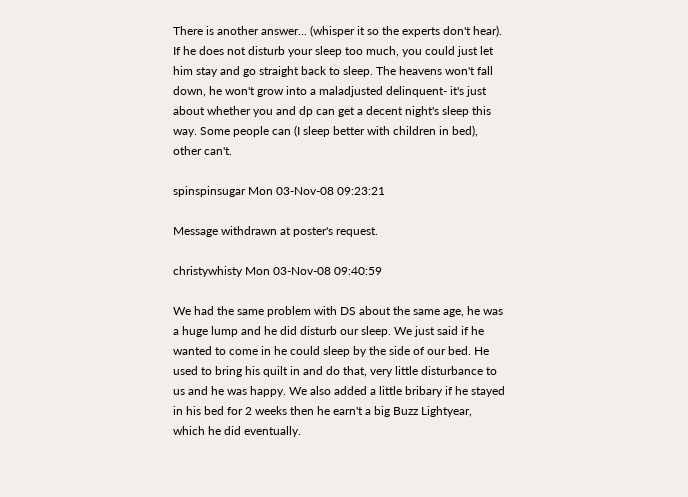There is another answer... (whisper it so the experts don't hear). If he does not disturb your sleep too much, you could just let him stay and go straight back to sleep. The heavens won't fall down, he won't grow into a maladjusted delinquent- it's just about whether you and dp can get a decent night's sleep this way. Some people can (I sleep better with children in bed), other can't.

spinspinsugar Mon 03-Nov-08 09:23:21

Message withdrawn at poster's request.

christywhisty Mon 03-Nov-08 09:40:59

We had the same problem with DS about the same age, he was a huge lump and he did disturb our sleep. We just said if he wanted to come in he could sleep by the side of our bed. He used to bring his quilt in and do that, very little disturbance to us and he was happy. We also added a little bribary if he stayed in his bed for 2 weeks then he earn't a big Buzz Lightyear, which he did eventually.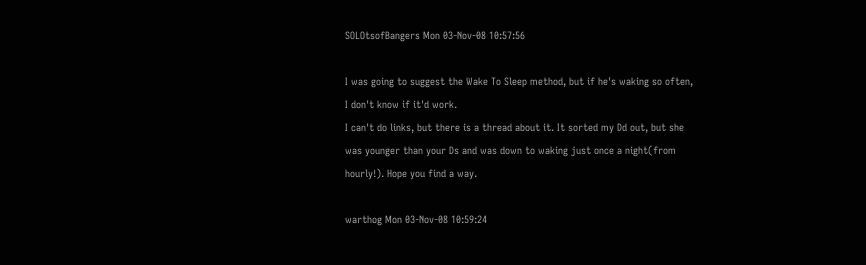SOLOtsofBangers Mon 03-Nov-08 10:57:56

I was going to suggest the Wake To Sleep method, but if he's waking so often, I don't know if it'd work.
I can't do links, but there is a thread about it. It sorted my Dd out, but she was younger than your Ds and was down to waking just once a night(from hourly!). Hope you find a way.

warthog Mon 03-Nov-08 10:59:24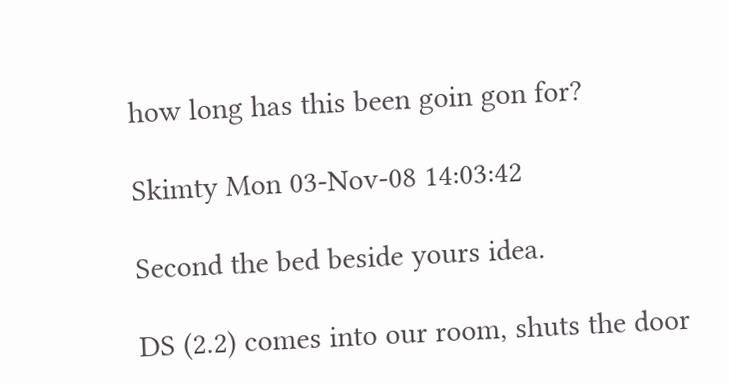how long has this been goin gon for?

Skimty Mon 03-Nov-08 14:03:42

Second the bed beside yours idea.

DS (2.2) comes into our room, shuts the door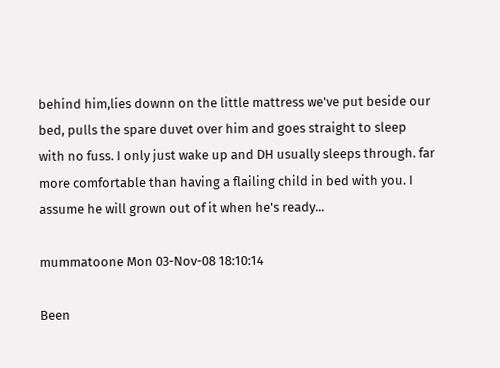behind him,lies downn on the little mattress we've put beside our bed, pulls the spare duvet over him and goes straight to sleep with no fuss. I only just wake up and DH usually sleeps through. far more comfortable than having a flailing child in bed with you. I assume he will grown out of it when he's ready...

mummatoone Mon 03-Nov-08 18:10:14

Been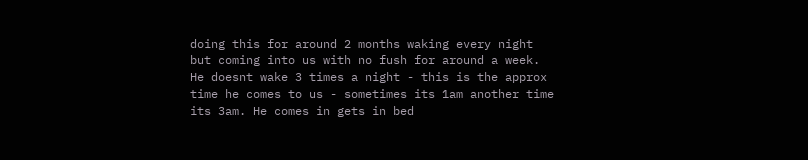doing this for around 2 months waking every night but coming into us with no fush for around a week. He doesnt wake 3 times a night - this is the approx time he comes to us - sometimes its 1am another time its 3am. He comes in gets in bed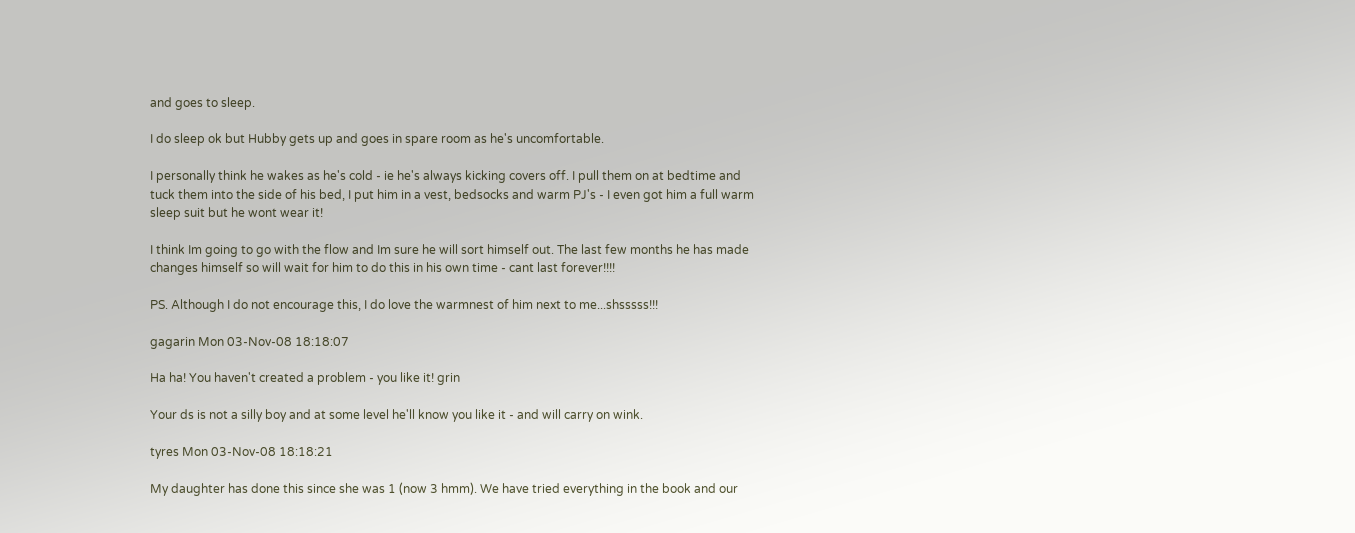and goes to sleep.

I do sleep ok but Hubby gets up and goes in spare room as he's uncomfortable.

I personally think he wakes as he's cold - ie he's always kicking covers off. I pull them on at bedtime and tuck them into the side of his bed, I put him in a vest, bedsocks and warm PJ's - I even got him a full warm sleep suit but he wont wear it!

I think Im going to go with the flow and Im sure he will sort himself out. The last few months he has made changes himself so will wait for him to do this in his own time - cant last forever!!!!

PS. Although I do not encourage this, I do love the warmnest of him next to me...shsssss!!!

gagarin Mon 03-Nov-08 18:18:07

Ha ha! You haven't created a problem - you like it! grin

Your ds is not a silly boy and at some level he'll know you like it - and will carry on wink.

tyres Mon 03-Nov-08 18:18:21

My daughter has done this since she was 1 (now 3 hmm). We have tried everything in the book and our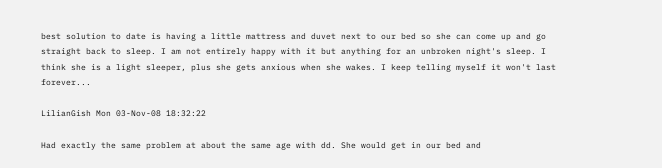best solution to date is having a little mattress and duvet next to our bed so she can come up and go straight back to sleep. I am not entirely happy with it but anything for an unbroken night's sleep. I think she is a light sleeper, plus she gets anxious when she wakes. I keep telling myself it won't last forever...

LilianGish Mon 03-Nov-08 18:32:22

Had exactly the same problem at about the same age with dd. She would get in our bed and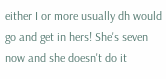either I or more usually dh would go and get in hers! She's seven now and she doesn't do it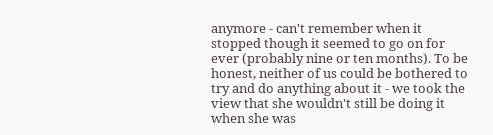anymore - can't remember when it stopped though it seemed to go on for ever (probably nine or ten months). To be honest, neither of us could be bothered to try and do anything about it - we took the view that she wouldn't still be doing it when she was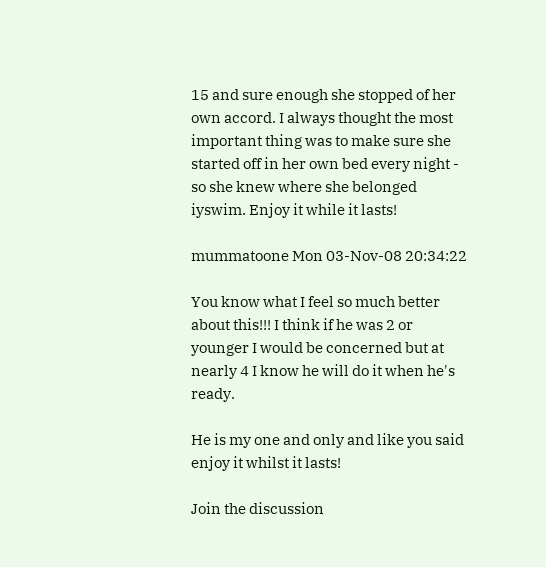15 and sure enough she stopped of her own accord. I always thought the most important thing was to make sure she started off in her own bed every night - so she knew where she belonged iyswim. Enjoy it while it lasts!

mummatoone Mon 03-Nov-08 20:34:22

You know what I feel so much better about this!!! I think if he was 2 or younger I would be concerned but at nearly 4 I know he will do it when he's ready.

He is my one and only and like you said enjoy it whilst it lasts!

Join the discussion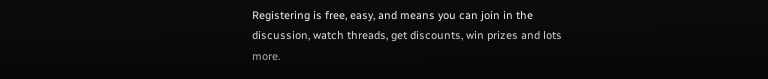Registering is free, easy, and means you can join in the discussion, watch threads, get discounts, win prizes and lots more.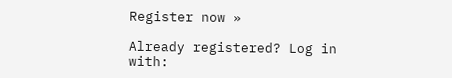Register now »

Already registered? Log in with: